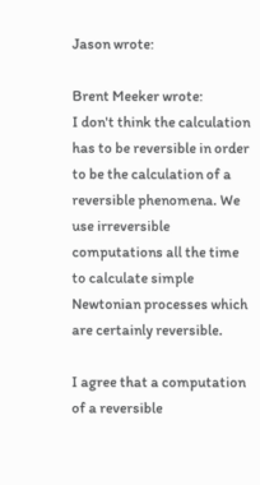Jason wrote:

Brent Meeker wrote:
I don't think the calculation has to be reversible in order to be the calculation of a reversible phenomena. We use irreversible computations all the time to calculate simple Newtonian processes which are certainly reversible.

I agree that a computation of a reversible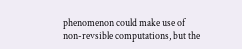phenomenon could make use of
non-revsible computations, but the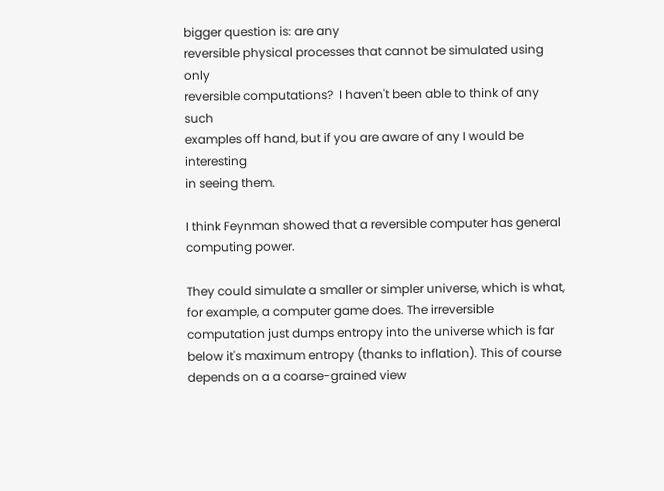bigger question is: are any
reversible physical processes that cannot be simulated using only
reversible computations?  I haven't been able to think of any such
examples off hand, but if you are aware of any I would be interesting
in seeing them.

I think Feynman showed that a reversible computer has general computing power.

They could simulate a smaller or simpler universe, which is what, for example, a computer game does. The irreversible computation just dumps entropy into the universe which is far below it's maximum entropy (thanks to inflation). This of course depends on a a coarse-grained view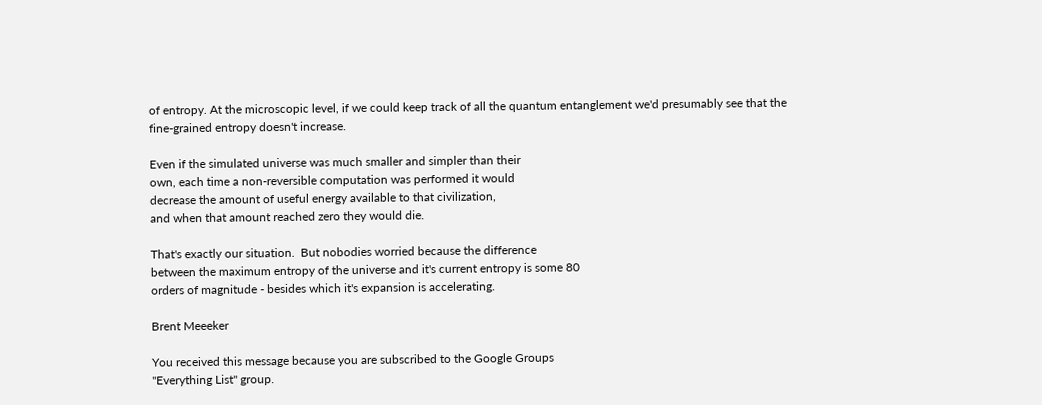of entropy. At the microscopic level, if we could keep track of all the quantum entanglement we'd presumably see that the fine-grained entropy doesn't increase.

Even if the simulated universe was much smaller and simpler than their
own, each time a non-reversible computation was performed it would
decrease the amount of useful energy available to that civilization,
and when that amount reached zero they would die.

That's exactly our situation.  But nobodies worried because the difference
between the maximum entropy of the universe and it's current entropy is some 80
orders of magnitude - besides which it's expansion is accelerating.

Brent Meeeker

You received this message because you are subscribed to the Google Groups
"Everything List" group.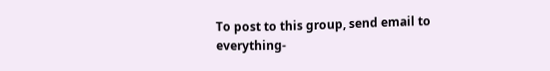To post to this group, send email to everything-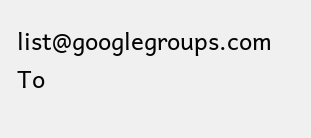list@googlegroups.com
To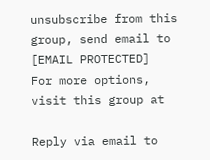unsubscribe from this group, send email to [EMAIL PROTECTED]
For more options, visit this group at

Reply via email to